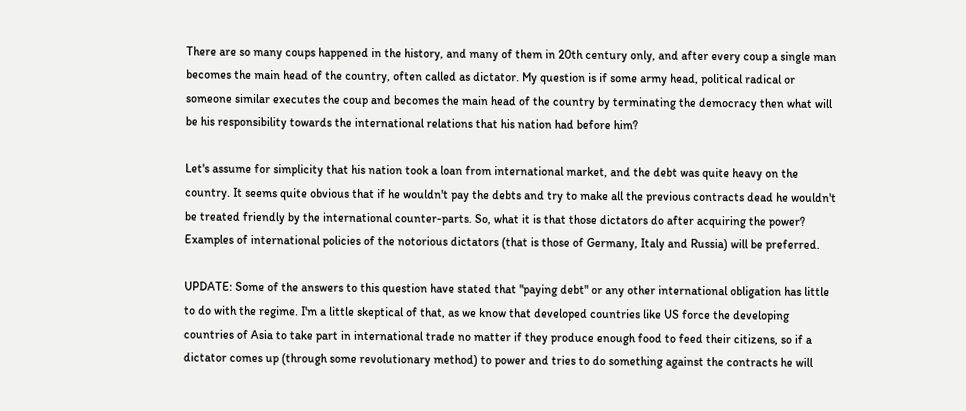There are so many coups happened in the history, and many of them in 20th century only, and after every coup a single man becomes the main head of the country, often called as dictator. My question is if some army head, political radical or someone similar executes the coup and becomes the main head of the country by terminating the democracy then what will be his responsibility towards the international relations that his nation had before him?

Let's assume for simplicity that his nation took a loan from international market, and the debt was quite heavy on the country. It seems quite obvious that if he wouldn't pay the debts and try to make all the previous contracts dead he wouldn't be treated friendly by the international counter-parts. So, what it is that those dictators do after acquiring the power? Examples of international policies of the notorious dictators (that is those of Germany, Italy and Russia) will be preferred.

UPDATE: Some of the answers to this question have stated that "paying debt" or any other international obligation has little to do with the regime. I'm a little skeptical of that, as we know that developed countries like US force the developing countries of Asia to take part in international trade no matter if they produce enough food to feed their citizens, so if a dictator comes up (through some revolutionary method) to power and tries to do something against the contracts he will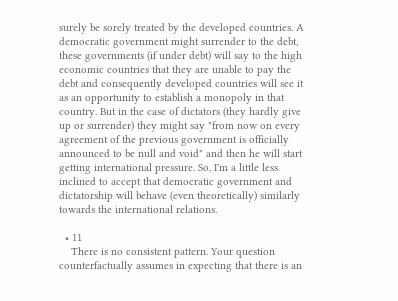surely be sorely treated by the developed countries. A democratic government might surrender to the debt, these governments (if under debt) will say to the high economic countries that they are unable to pay the debt and consequently developed countries will see it as an opportunity to establish a monopoly in that country. But in the case of dictators (they hardly give up or surrender) they might say "from now on every agreement of the previous government is officially announced to be null and void" and then he will start getting international pressure. So, I'm a little less inclined to accept that democratic government and dictatorship will behave (even theoretically) similarly towards the international relations.

  • 11
    There is no consistent pattern. Your question counterfactually assumes in expecting that there is an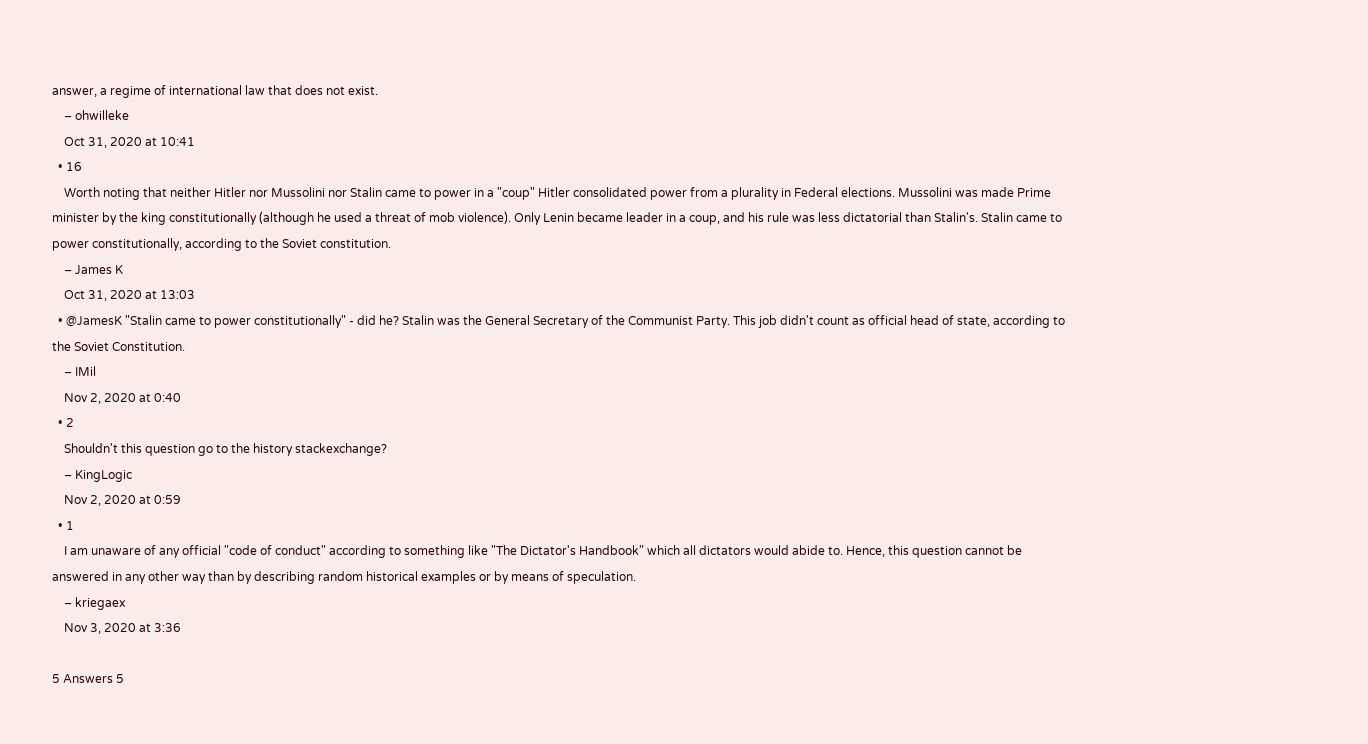answer, a regime of international law that does not exist.
    – ohwilleke
    Oct 31, 2020 at 10:41
  • 16
    Worth noting that neither Hitler nor Mussolini nor Stalin came to power in a "coup" Hitler consolidated power from a plurality in Federal elections. Mussolini was made Prime minister by the king constitutionally (although he used a threat of mob violence). Only Lenin became leader in a coup, and his rule was less dictatorial than Stalin's. Stalin came to power constitutionally, according to the Soviet constitution.
    – James K
    Oct 31, 2020 at 13:03
  • @JamesK "Stalin came to power constitutionally" - did he? Stalin was the General Secretary of the Communist Party. This job didn't count as official head of state, according to the Soviet Constitution.
    – IMil
    Nov 2, 2020 at 0:40
  • 2
    Shouldn't this question go to the history stackexchange?
    – KingLogic
    Nov 2, 2020 at 0:59
  • 1
    I am unaware of any official "code of conduct" according to something like "The Dictator's Handbook" which all dictators would abide to. Hence, this question cannot be answered in any other way than by describing random historical examples or by means of speculation.
    – kriegaex
    Nov 3, 2020 at 3:36

5 Answers 5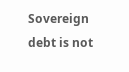Sovereign debt is not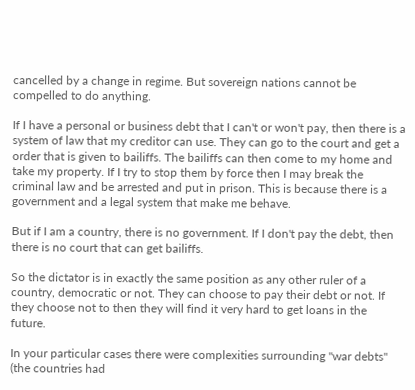cancelled by a change in regime. But sovereign nations cannot be compelled to do anything.

If I have a personal or business debt that I can't or won't pay, then there is a system of law that my creditor can use. They can go to the court and get a order that is given to bailiffs. The bailiffs can then come to my home and take my property. If I try to stop them by force then I may break the criminal law and be arrested and put in prison. This is because there is a government and a legal system that make me behave.

But if I am a country, there is no government. If I don't pay the debt, then there is no court that can get bailiffs.

So the dictator is in exactly the same position as any other ruler of a country, democratic or not. They can choose to pay their debt or not. If they choose not to then they will find it very hard to get loans in the future.

In your particular cases there were complexities surrounding "war debts" (the countries had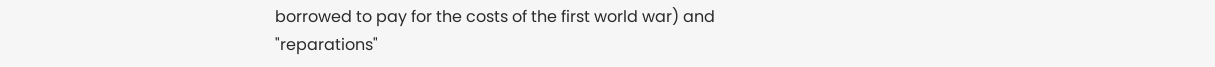borrowed to pay for the costs of the first world war) and "reparations"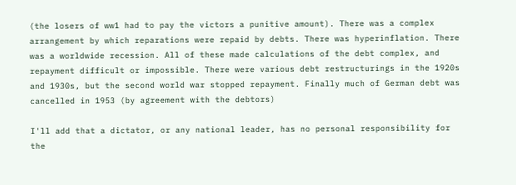(the losers of ww1 had to pay the victors a punitive amount). There was a complex arrangement by which reparations were repaid by debts. There was hyperinflation. There was a worldwide recession. All of these made calculations of the debt complex, and repayment difficult or impossible. There were various debt restructurings in the 1920s and 1930s, but the second world war stopped repayment. Finally much of German debt was cancelled in 1953 (by agreement with the debtors)

I'll add that a dictator, or any national leader, has no personal responsibility for the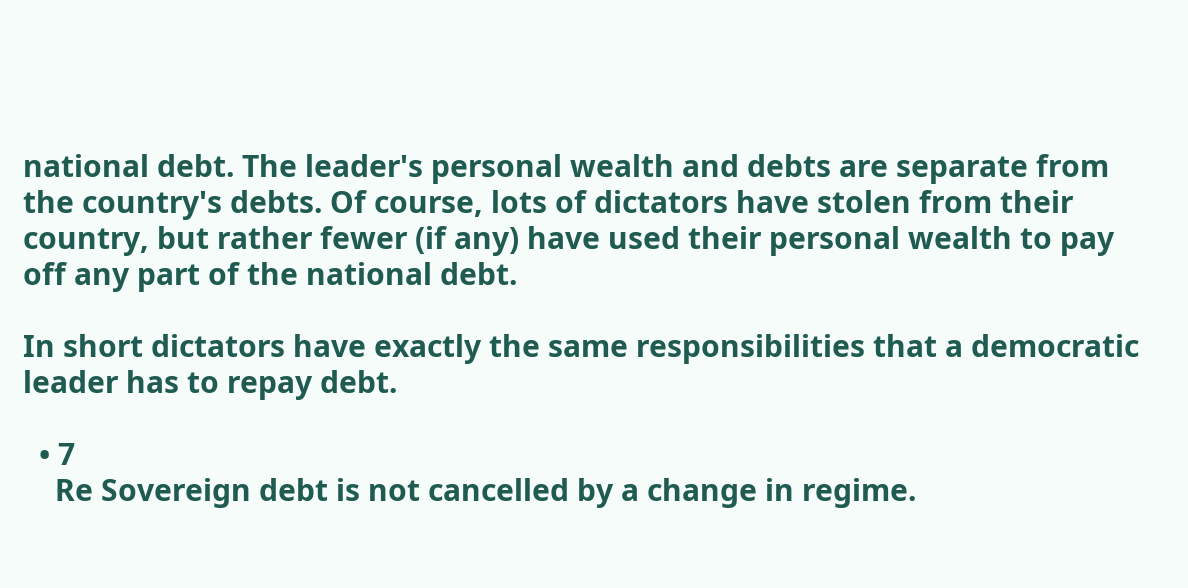national debt. The leader's personal wealth and debts are separate from the country's debts. Of course, lots of dictators have stolen from their country, but rather fewer (if any) have used their personal wealth to pay off any part of the national debt.

In short dictators have exactly the same responsibilities that a democratic leader has to repay debt.

  • 7
    Re Sovereign debt is not cancelled by a change in regime.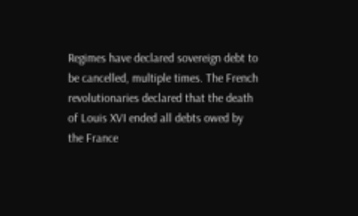Regimes have declared sovereign debt to be cancelled, multiple times. The French revolutionaries declared that the death of Louis XVI ended all debts owed by the France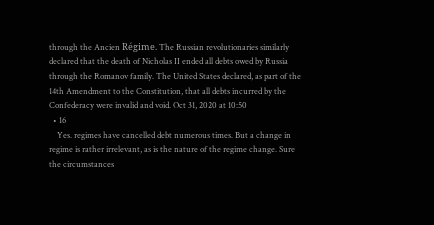through the Ancien Régime. The Russian revolutionaries similarly declared that the death of Nicholas II ended all debts owed by Russia through the Romanov family. The United States declared, as part of the 14th Amendment to the Constitution, that all debts incurred by the Confederacy were invalid and void. Oct 31, 2020 at 10:50
  • 16
    Yes. regimes have cancelled debt numerous times. But a change in regime is rather irrelevant, as is the nature of the regime change. Sure the circumstances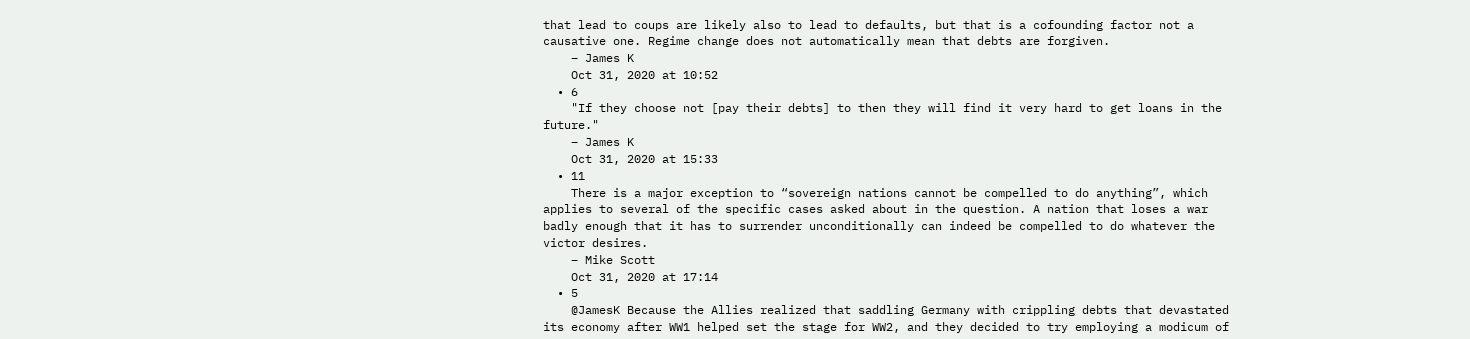that lead to coups are likely also to lead to defaults, but that is a cofounding factor not a causative one. Regime change does not automatically mean that debts are forgiven.
    – James K
    Oct 31, 2020 at 10:52
  • 6
    "If they choose not [pay their debts] to then they will find it very hard to get loans in the future."
    – James K
    Oct 31, 2020 at 15:33
  • 11
    There is a major exception to “sovereign nations cannot be compelled to do anything”, which applies to several of the specific cases asked about in the question. A nation that loses a war badly enough that it has to surrender unconditionally can indeed be compelled to do whatever the victor desires.
    – Mike Scott
    Oct 31, 2020 at 17:14
  • 5
    @JamesK Because the Allies realized that saddling Germany with crippling debts that devastated its economy after WW1 helped set the stage for WW2, and they decided to try employing a modicum of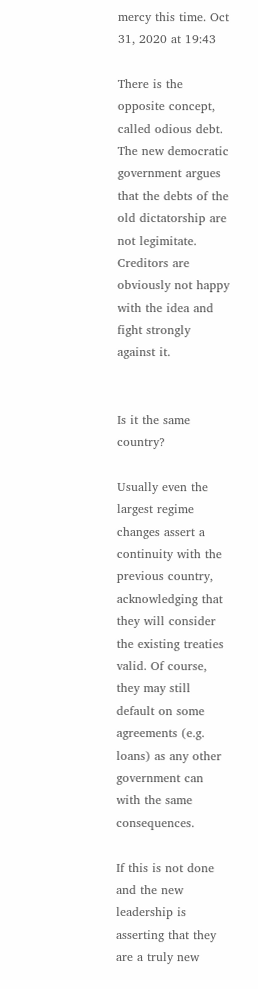mercy this time. Oct 31, 2020 at 19:43

There is the opposite concept, called odious debt. The new democratic government argues that the debts of the old dictatorship are not legimitate. Creditors are obviously not happy with the idea and fight strongly against it.


Is it the same country?

Usually even the largest regime changes assert a continuity with the previous country, acknowledging that they will consider the existing treaties valid. Of course, they may still default on some agreements (e.g. loans) as any other government can with the same consequences.

If this is not done and the new leadership is asserting that they are a truly new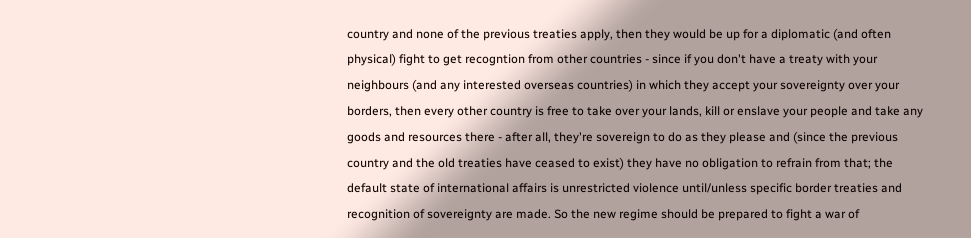country and none of the previous treaties apply, then they would be up for a diplomatic (and often physical) fight to get recogntion from other countries - since if you don't have a treaty with your neighbours (and any interested overseas countries) in which they accept your sovereignty over your borders, then every other country is free to take over your lands, kill or enslave your people and take any goods and resources there - after all, they're sovereign to do as they please and (since the previous country and the old treaties have ceased to exist) they have no obligation to refrain from that; the default state of international affairs is unrestricted violence until/unless specific border treaties and recognition of sovereignty are made. So the new regime should be prepared to fight a war of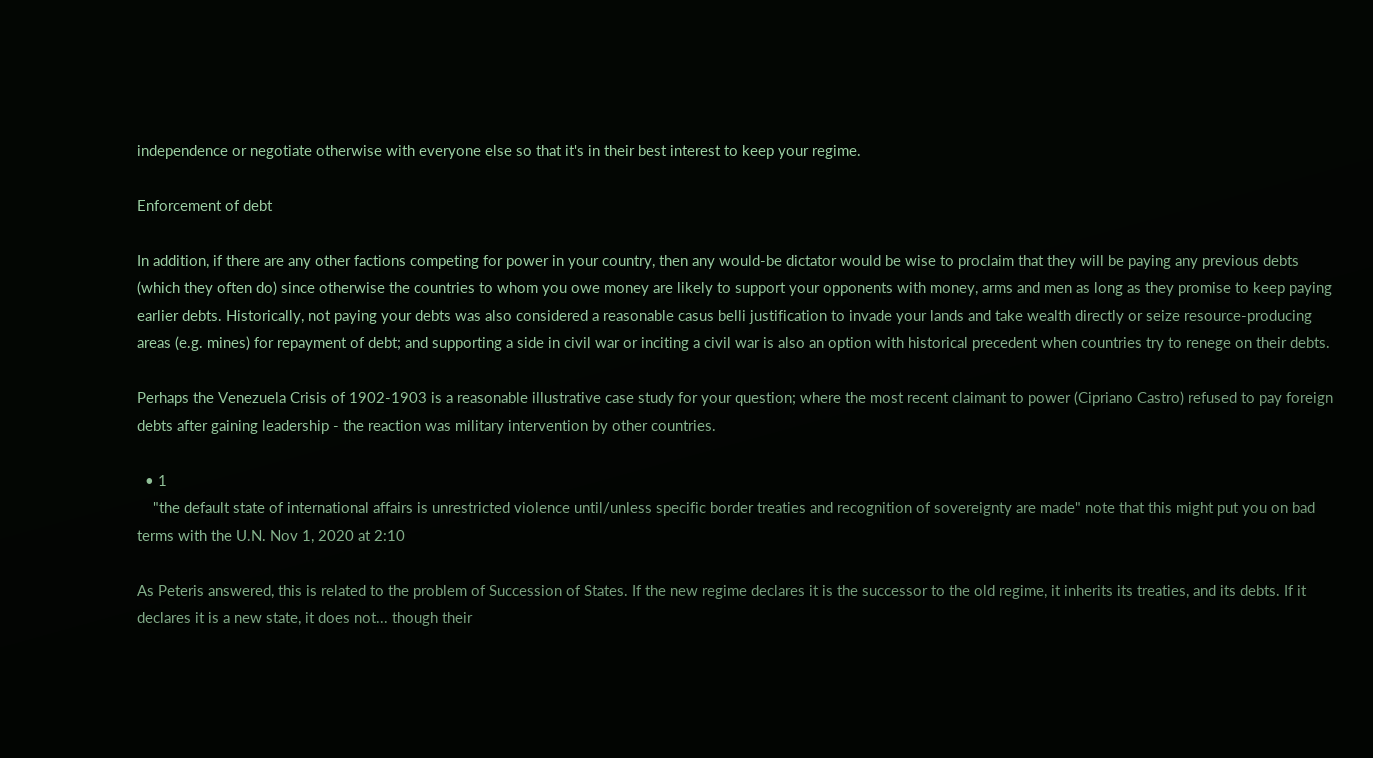independence or negotiate otherwise with everyone else so that it's in their best interest to keep your regime.

Enforcement of debt

In addition, if there are any other factions competing for power in your country, then any would-be dictator would be wise to proclaim that they will be paying any previous debts (which they often do) since otherwise the countries to whom you owe money are likely to support your opponents with money, arms and men as long as they promise to keep paying earlier debts. Historically, not paying your debts was also considered a reasonable casus belli justification to invade your lands and take wealth directly or seize resource-producing areas (e.g. mines) for repayment of debt; and supporting a side in civil war or inciting a civil war is also an option with historical precedent when countries try to renege on their debts.

Perhaps the Venezuela Crisis of 1902-1903 is a reasonable illustrative case study for your question; where the most recent claimant to power (Cipriano Castro) refused to pay foreign debts after gaining leadership - the reaction was military intervention by other countries.

  • 1
    "the default state of international affairs is unrestricted violence until/unless specific border treaties and recognition of sovereignty are made" note that this might put you on bad terms with the U.N. Nov 1, 2020 at 2:10

As Peteris answered, this is related to the problem of Succession of States. If the new regime declares it is the successor to the old regime, it inherits its treaties, and its debts. If it declares it is a new state, it does not... though their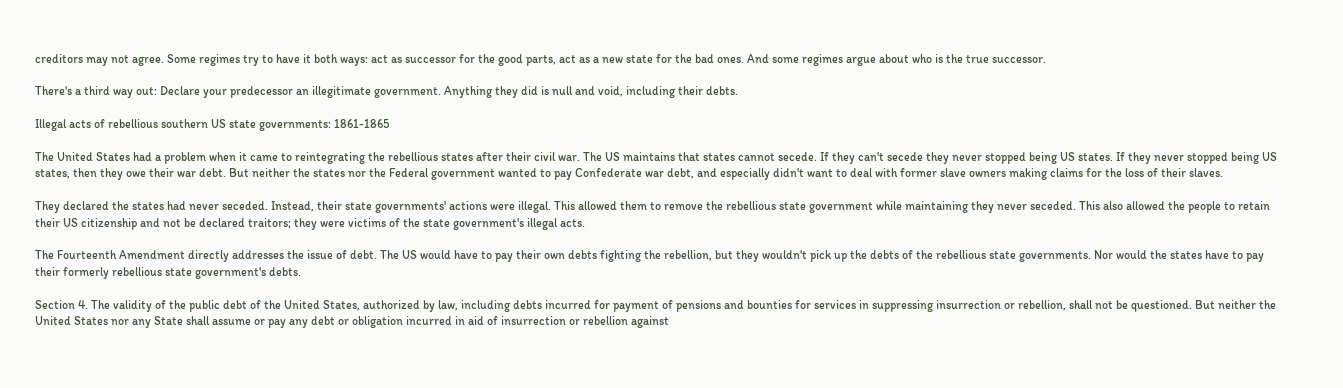creditors may not agree. Some regimes try to have it both ways: act as successor for the good parts, act as a new state for the bad ones. And some regimes argue about who is the true successor.

There's a third way out: Declare your predecessor an illegitimate government. Anything they did is null and void, including their debts.

Illegal acts of rebellious southern US state governments: 1861-1865

The United States had a problem when it came to reintegrating the rebellious states after their civil war. The US maintains that states cannot secede. If they can't secede they never stopped being US states. If they never stopped being US states, then they owe their war debt. But neither the states nor the Federal government wanted to pay Confederate war debt, and especially didn't want to deal with former slave owners making claims for the loss of their slaves.

They declared the states had never seceded. Instead, their state governments' actions were illegal. This allowed them to remove the rebellious state government while maintaining they never seceded. This also allowed the people to retain their US citizenship and not be declared traitors; they were victims of the state government's illegal acts.

The Fourteenth Amendment directly addresses the issue of debt. The US would have to pay their own debts fighting the rebellion, but they wouldn't pick up the debts of the rebellious state governments. Nor would the states have to pay their formerly rebellious state government's debts.

Section 4. The validity of the public debt of the United States, authorized by law, including debts incurred for payment of pensions and bounties for services in suppressing insurrection or rebellion, shall not be questioned. But neither the United States nor any State shall assume or pay any debt or obligation incurred in aid of insurrection or rebellion against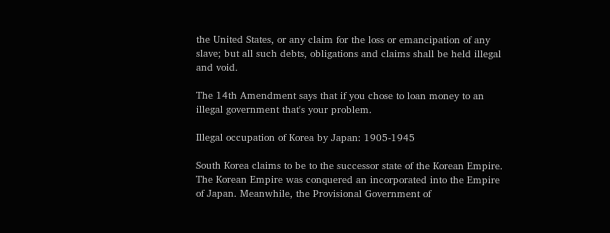the United States, or any claim for the loss or emancipation of any slave; but all such debts, obligations and claims shall be held illegal and void.

The 14th Amendment says that if you chose to loan money to an illegal government that's your problem.

Illegal occupation of Korea by Japan: 1905-1945

South Korea claims to be to the successor state of the Korean Empire. The Korean Empire was conquered an incorporated into the Empire of Japan. Meanwhile, the Provisional Government of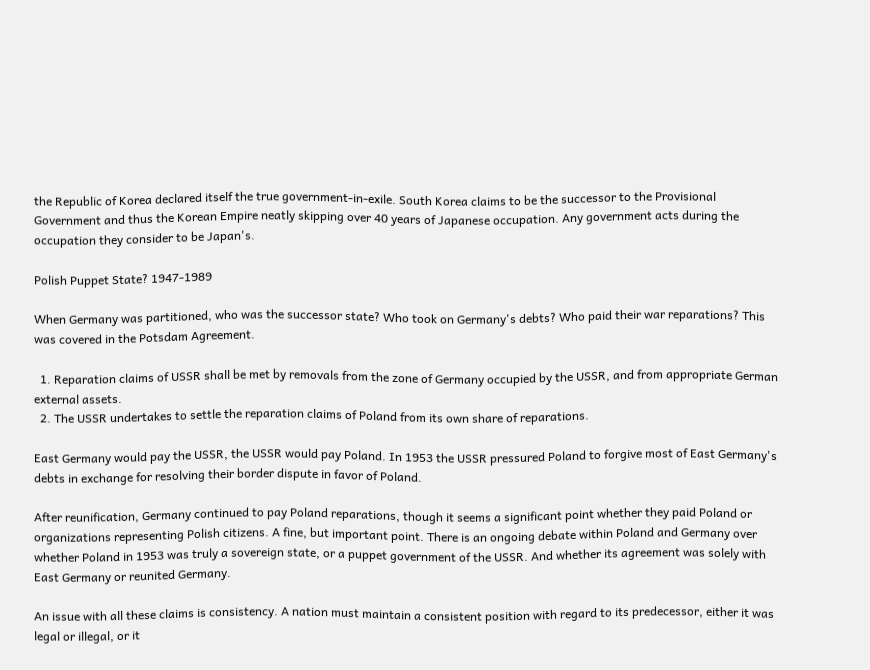the Republic of Korea declared itself the true government-in-exile. South Korea claims to be the successor to the Provisional Government and thus the Korean Empire neatly skipping over 40 years of Japanese occupation. Any government acts during the occupation they consider to be Japan's.

Polish Puppet State? 1947-1989

When Germany was partitioned, who was the successor state? Who took on Germany's debts? Who paid their war reparations? This was covered in the Potsdam Agreement.

  1. Reparation claims of USSR shall be met by removals from the zone of Germany occupied by the USSR, and from appropriate German external assets.
  2. The USSR undertakes to settle the reparation claims of Poland from its own share of reparations.

East Germany would pay the USSR, the USSR would pay Poland. In 1953 the USSR pressured Poland to forgive most of East Germany's debts in exchange for resolving their border dispute in favor of Poland.

After reunification, Germany continued to pay Poland reparations, though it seems a significant point whether they paid Poland or organizations representing Polish citizens. A fine, but important point. There is an ongoing debate within Poland and Germany over whether Poland in 1953 was truly a sovereign state, or a puppet government of the USSR. And whether its agreement was solely with East Germany or reunited Germany.

An issue with all these claims is consistency. A nation must maintain a consistent position with regard to its predecessor, either it was legal or illegal, or it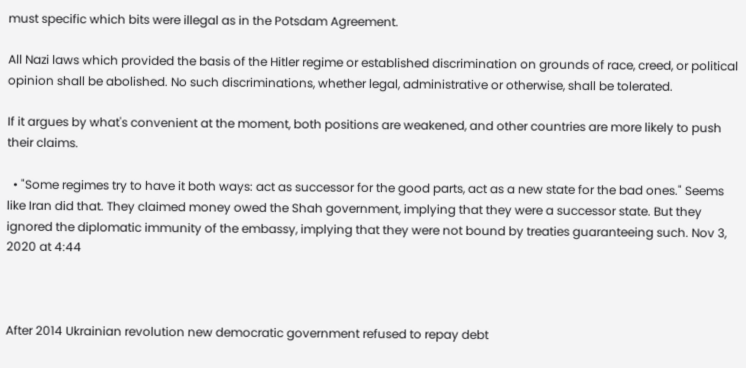must specific which bits were illegal as in the Potsdam Agreement.

All Nazi laws which provided the basis of the Hitler regime or established discrimination on grounds of race, creed, or political opinion shall be abolished. No such discriminations, whether legal, administrative or otherwise, shall be tolerated.

If it argues by what's convenient at the moment, both positions are weakened, and other countries are more likely to push their claims.

  • "Some regimes try to have it both ways: act as successor for the good parts, act as a new state for the bad ones." Seems like Iran did that. They claimed money owed the Shah government, implying that they were a successor state. But they ignored the diplomatic immunity of the embassy, implying that they were not bound by treaties guaranteeing such. Nov 3, 2020 at 4:44



After 2014 Ukrainian revolution new democratic government refused to repay debt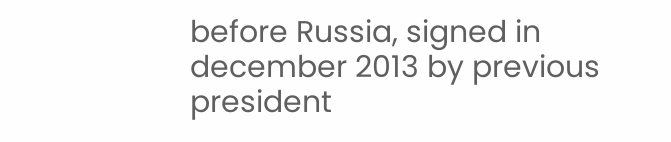before Russia, signed in december 2013 by previous president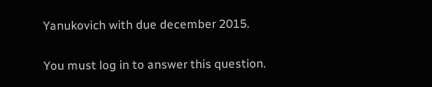Yanukovich with due december 2015.

You must log in to answer this question.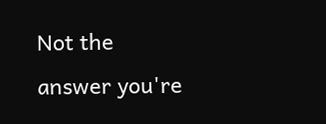Not the answer you're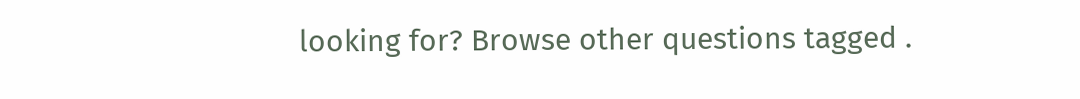looking for? Browse other questions tagged .